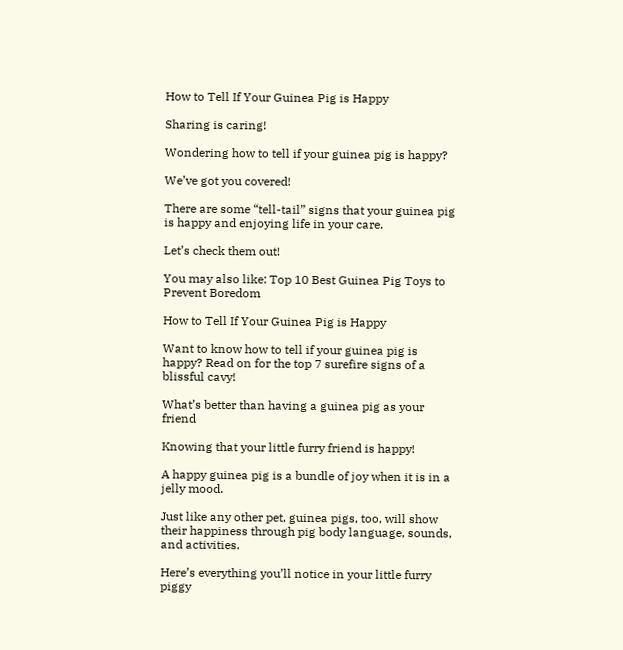How to Tell If Your Guinea Pig is Happy

Sharing is caring!

Wondering how to tell if your guinea pig is happy?

We’ve got you covered!

There are some “tell-tail” signs that your guinea pig is happy and enjoying life in your care.

Let’s check them out!

You may also like: Top 10 Best Guinea Pig Toys to Prevent Boredom

How to Tell If Your Guinea Pig is Happy

Want to know how to tell if your guinea pig is happy? Read on for the top 7 surefire signs of a blissful cavy!

What’s better than having a guinea pig as your friend

Knowing that your little furry friend is happy!

A happy guinea pig is a bundle of joy when it is in a jelly mood.

Just like any other pet, guinea pigs, too, will show their happiness through pig body language, sounds, and activities.

Here’s everything you’ll notice in your little furry piggy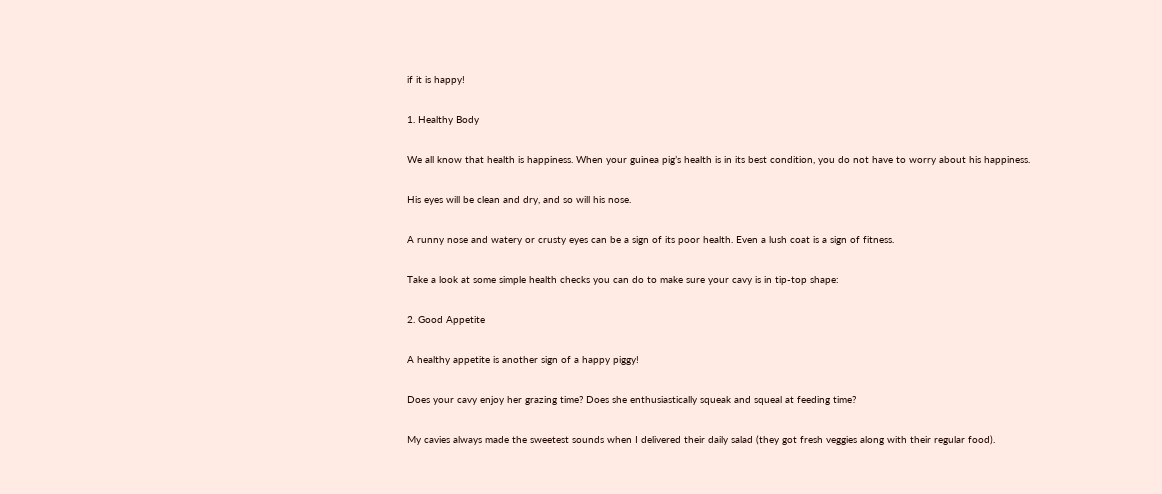if it is happy!

1. Healthy Body

We all know that health is happiness. When your guinea pig’s health is in its best condition, you do not have to worry about his happiness.

His eyes will be clean and dry, and so will his nose.

A runny nose and watery or crusty eyes can be a sign of its poor health. Even a lush coat is a sign of fitness.

Take a look at some simple health checks you can do to make sure your cavy is in tip-top shape:

2. Good Appetite

A healthy appetite is another sign of a happy piggy!

Does your cavy enjoy her grazing time? Does she enthusiastically squeak and squeal at feeding time?

My cavies always made the sweetest sounds when I delivered their daily salad (they got fresh veggies along with their regular food).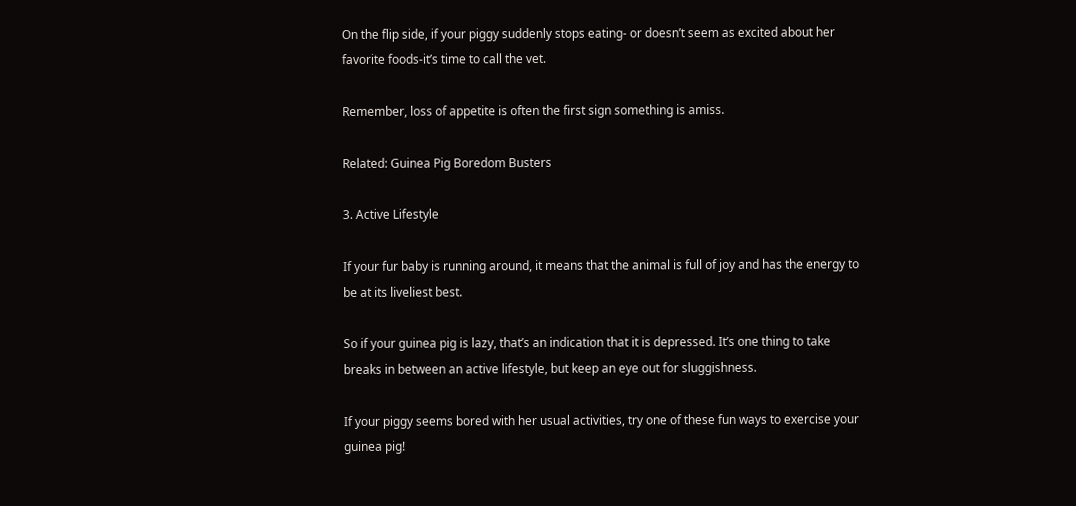On the flip side, if your piggy suddenly stops eating- or doesn’t seem as excited about her favorite foods-it’s time to call the vet.

Remember, loss of appetite is often the first sign something is amiss.

Related: Guinea Pig Boredom Busters

3. Active Lifestyle

If your fur baby is running around, it means that the animal is full of joy and has the energy to be at its liveliest best.

So if your guinea pig is lazy, that’s an indication that it is depressed. It’s one thing to take breaks in between an active lifestyle, but keep an eye out for sluggishness.

If your piggy seems bored with her usual activities, try one of these fun ways to exercise your guinea pig!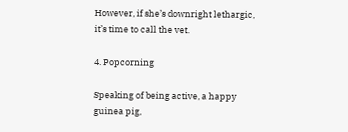However, if she’s downright lethargic, it’s time to call the vet.

4. Popcorning

Speaking of being active, a happy guinea pig,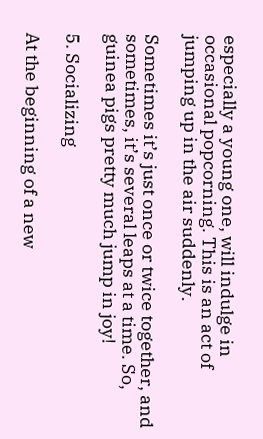especially a young one, will indulge in occasional popcorning. This is an act of jumping up in the air suddenly.

Sometimes it’s just once or twice together, and sometimes, it’s several leaps at a time. So, guinea pigs pretty much jump in joy!

5. Socializing

At the beginning of a new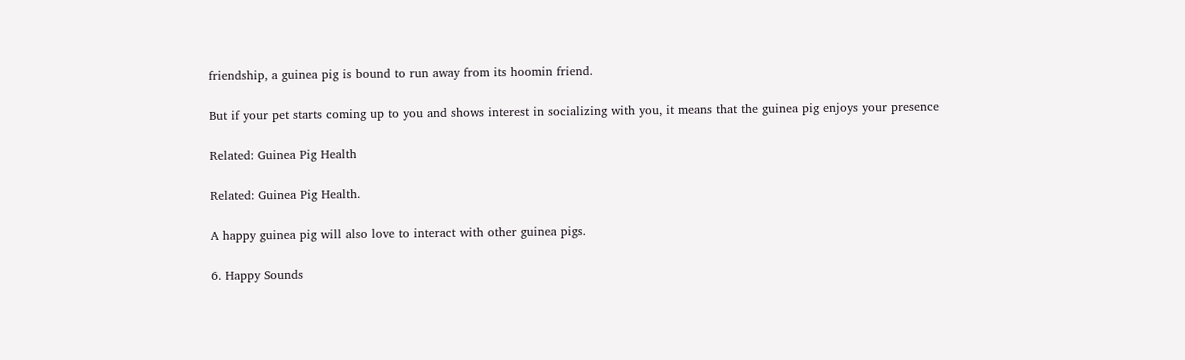friendship, a guinea pig is bound to run away from its hoomin friend.

But if your pet starts coming up to you and shows interest in socializing with you, it means that the guinea pig enjoys your presence

Related: Guinea Pig Health

Related: Guinea Pig Health.

A happy guinea pig will also love to interact with other guinea pigs.

6. Happy Sounds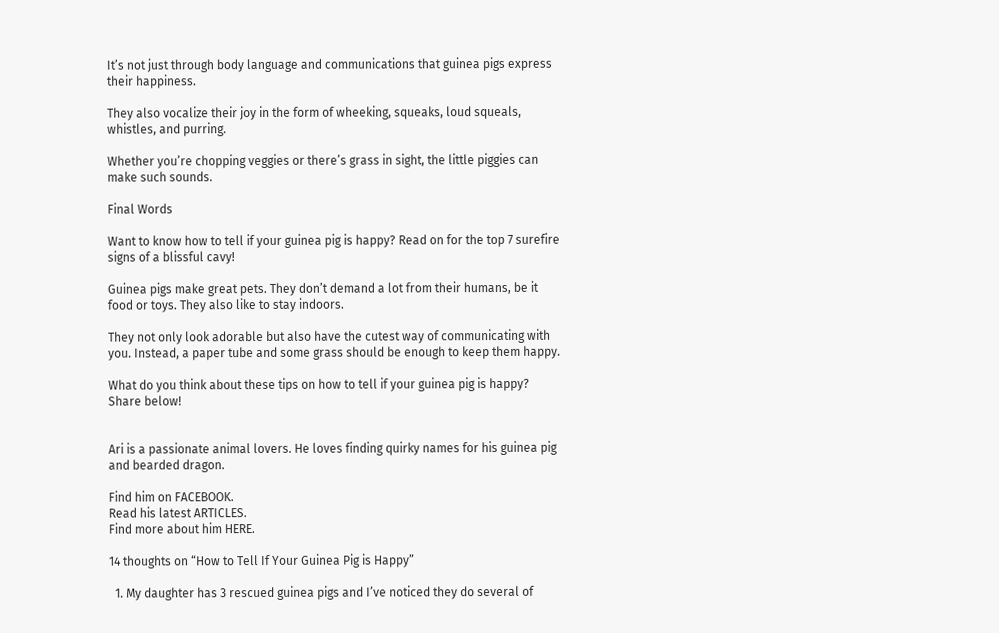It’s not just through body language and communications that guinea pigs express their happiness.

They also vocalize their joy in the form of wheeking, squeaks, loud squeals, whistles, and purring.

Whether you’re chopping veggies or there’s grass in sight, the little piggies can make such sounds.

Final Words

Want to know how to tell if your guinea pig is happy? Read on for the top 7 surefire signs of a blissful cavy!

Guinea pigs make great pets. They don’t demand a lot from their humans, be it food or toys. They also like to stay indoors.

They not only look adorable but also have the cutest way of communicating with you. Instead, a paper tube and some grass should be enough to keep them happy.

What do you think about these tips on how to tell if your guinea pig is happy? Share below!


Ari is a passionate animal lovers. He loves finding quirky names for his guinea pig and bearded dragon.

Find him on FACEBOOK.
Read his latest ARTICLES.
Find more about him HERE.

14 thoughts on “How to Tell If Your Guinea Pig is Happy”

  1. My daughter has 3 rescued guinea pigs and I’ve noticed they do several of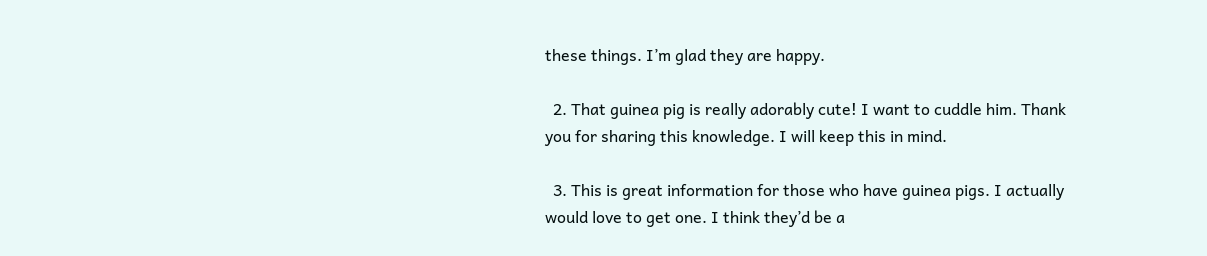these things. I’m glad they are happy.

  2. That guinea pig is really adorably cute! I want to cuddle him. Thank you for sharing this knowledge. I will keep this in mind.

  3. This is great information for those who have guinea pigs. I actually would love to get one. I think they’d be a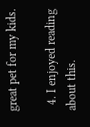great pet for my kids.

  4. I enjoyed reading about this.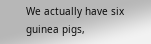We actually have six guinea pigs,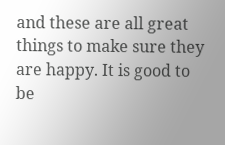and these are all great things to make sure they are happy. It is good to be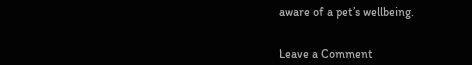aware of a pet’s wellbeing.


Leave a Comment